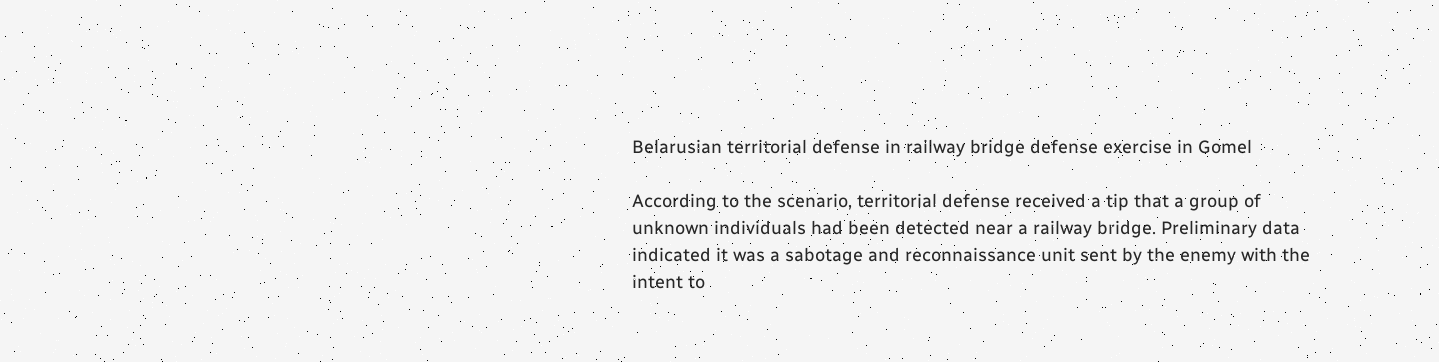Belarusian territorial defense in railway bridge defense exercise in Gomel

According to the scenario, territorial defense received a tip that a group of unknown individuals had been detected near a railway bridge. Preliminary data indicated it was a sabotage and reconnaissance unit sent by the enemy with the intent to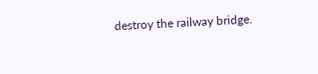destroy the railway bridge.